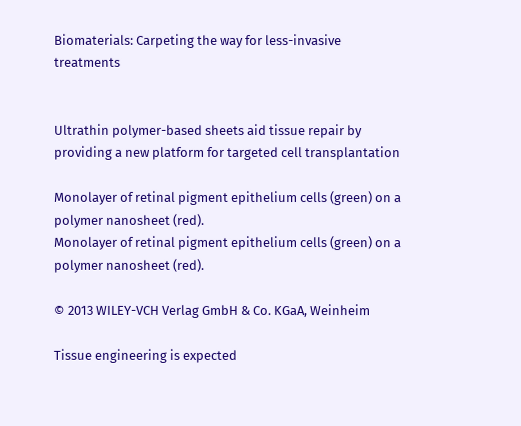Biomaterials: Carpeting the way for less-invasive treatments


Ultrathin polymer-based sheets aid tissue repair by providing a new platform for targeted cell transplantation

Monolayer of retinal pigment epithelium cells (green) on a polymer nanosheet (red).
Monolayer of retinal pigment epithelium cells (green) on a polymer nanosheet (red).

© 2013 WILEY-VCH Verlag GmbH & Co. KGaA, Weinheim

Tissue engineering is expected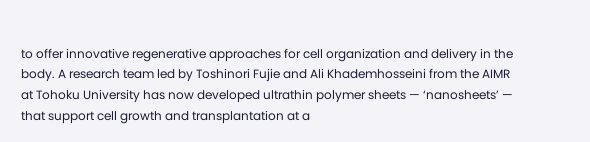to offer innovative regenerative approaches for cell organization and delivery in the body. A research team led by Toshinori Fujie and Ali Khademhosseini from the AIMR at Tohoku University has now developed ultrathin polymer sheets — ‘nanosheets’ — that support cell growth and transplantation at a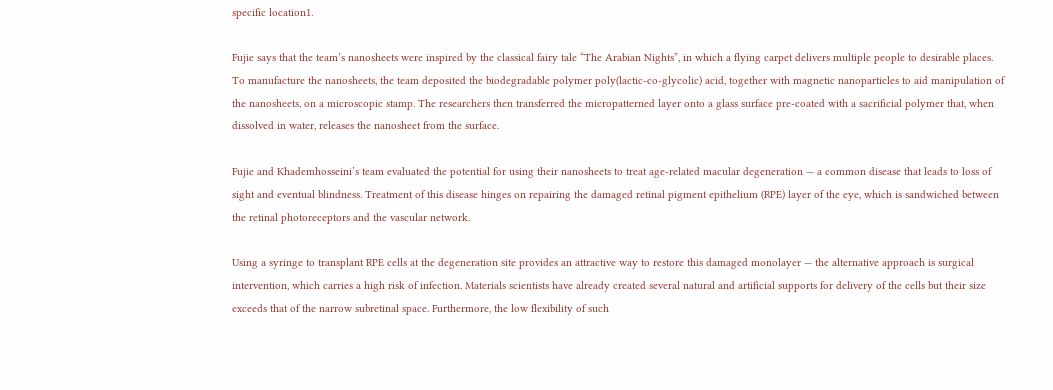specific location1.

Fujie says that the team’s nanosheets were inspired by the classical fairy tale “The Arabian Nights”, in which a flying carpet delivers multiple people to desirable places. To manufacture the nanosheets, the team deposited the biodegradable polymer poly(lactic-co-glycolic) acid, together with magnetic nanoparticles to aid manipulation of the nanosheets, on a microscopic stamp. The researchers then transferred the micropatterned layer onto a glass surface pre-coated with a sacrificial polymer that, when dissolved in water, releases the nanosheet from the surface.

Fujie and Khademhosseini’s team evaluated the potential for using their nanosheets to treat age-related macular degeneration — a common disease that leads to loss of sight and eventual blindness. Treatment of this disease hinges on repairing the damaged retinal pigment epithelium (RPE) layer of the eye, which is sandwiched between the retinal photoreceptors and the vascular network.

Using a syringe to transplant RPE cells at the degeneration site provides an attractive way to restore this damaged monolayer — the alternative approach is surgical intervention, which carries a high risk of infection. Materials scientists have already created several natural and artificial supports for delivery of the cells but their size exceeds that of the narrow subretinal space. Furthermore, the low flexibility of such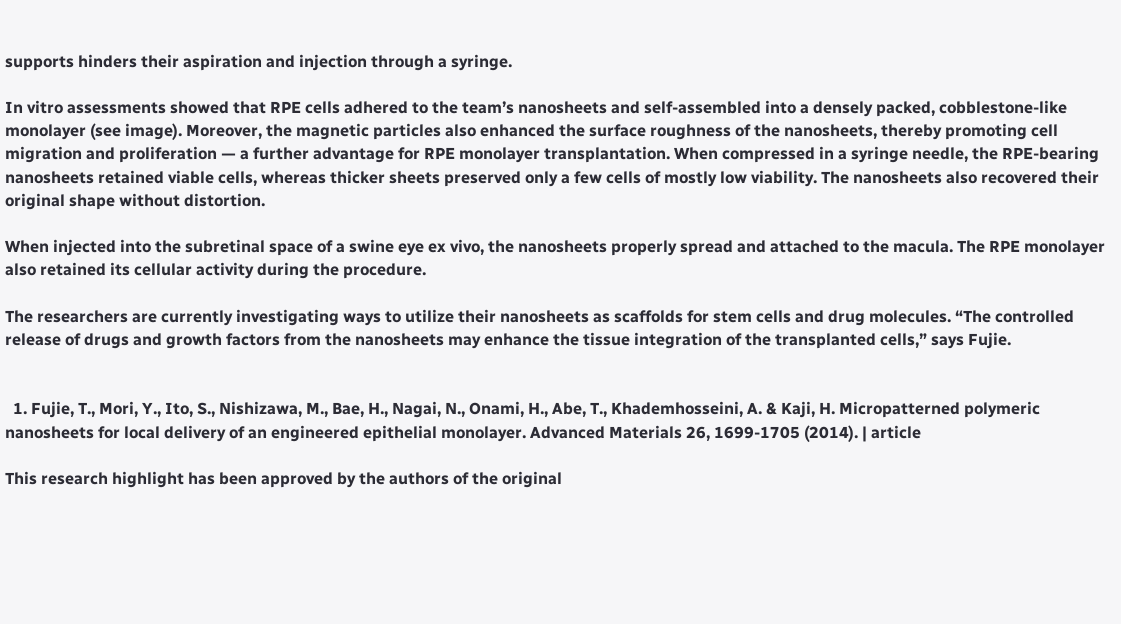supports hinders their aspiration and injection through a syringe.

In vitro assessments showed that RPE cells adhered to the team’s nanosheets and self-assembled into a densely packed, cobblestone-like monolayer (see image). Moreover, the magnetic particles also enhanced the surface roughness of the nanosheets, thereby promoting cell migration and proliferation — a further advantage for RPE monolayer transplantation. When compressed in a syringe needle, the RPE-bearing nanosheets retained viable cells, whereas thicker sheets preserved only a few cells of mostly low viability. The nanosheets also recovered their original shape without distortion.

When injected into the subretinal space of a swine eye ex vivo, the nanosheets properly spread and attached to the macula. The RPE monolayer also retained its cellular activity during the procedure.

The researchers are currently investigating ways to utilize their nanosheets as scaffolds for stem cells and drug molecules. “The controlled release of drugs and growth factors from the nanosheets may enhance the tissue integration of the transplanted cells,” says Fujie.


  1. Fujie, T., Mori, Y., Ito, S., Nishizawa, M., Bae, H., Nagai, N., Onami, H., Abe, T., Khademhosseini, A. & Kaji, H. Micropatterned polymeric nanosheets for local delivery of an engineered epithelial monolayer. Advanced Materials 26, 1699-1705 (2014). | article

This research highlight has been approved by the authors of the original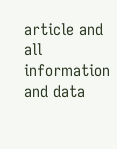article and all information and data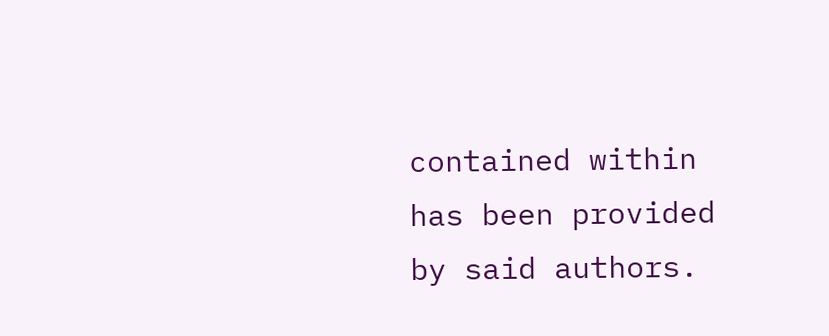contained within has been provided by said authors.